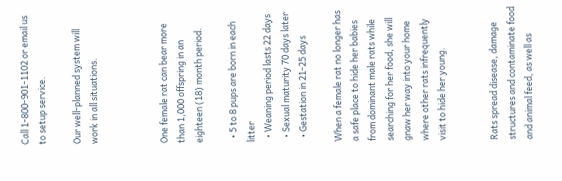Call 1-800-901-1102 or email us to setup service.

Our well-planned system will work in all situations.



One female rat can bear more than 1,000 offspring in an eighteen (18) month period.

  • 5 to 8 pups are born in each litter
  • Weaning period lasts 22 days
  • Sexual maturity 70 days later
  • Gestation in 21-25 days

When a female rat no longer has a safe place to hide her babies from dominant male rats while searching for her food, she will gnaw her way into your home where other rats infrequently visit to hide her young.


Rats spread disease, damage structures and contaminate food and animal feed, as well as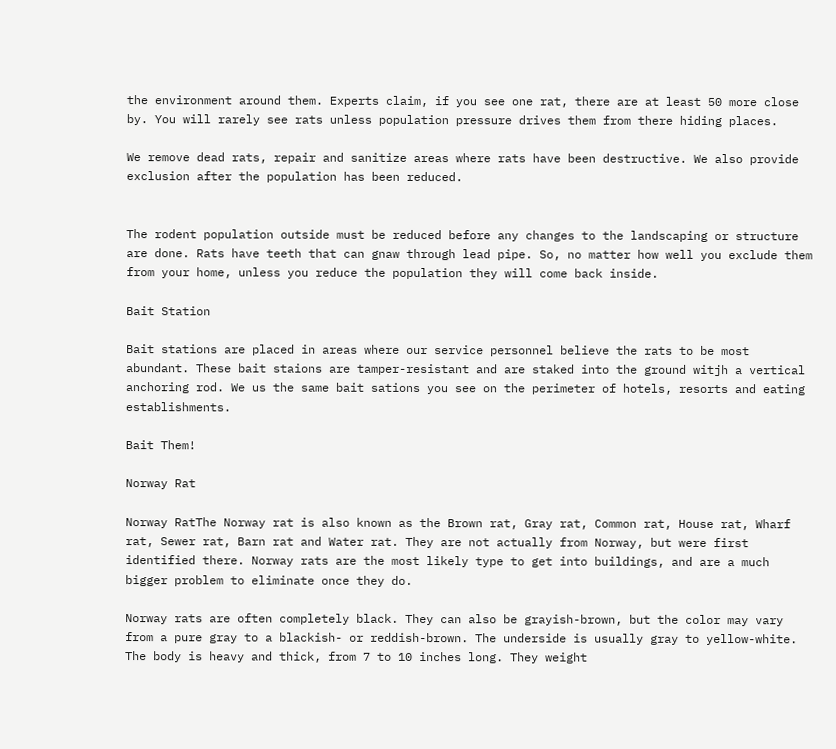the environment around them. Experts claim, if you see one rat, there are at least 50 more close by. You will rarely see rats unless population pressure drives them from there hiding places.

We remove dead rats, repair and sanitize areas where rats have been destructive. We also provide exclusion after the population has been reduced.


The rodent population outside must be reduced before any changes to the landscaping or structure are done. Rats have teeth that can gnaw through lead pipe. So, no matter how well you exclude them from your home, unless you reduce the population they will come back inside.

Bait Station

Bait stations are placed in areas where our service personnel believe the rats to be most abundant. These bait staions are tamper-resistant and are staked into the ground witjh a vertical anchoring rod. We us the same bait sations you see on the perimeter of hotels, resorts and eating establishments.

Bait Them!

Norway Rat

Norway RatThe Norway rat is also known as the Brown rat, Gray rat, Common rat, House rat, Wharf rat, Sewer rat, Barn rat and Water rat. They are not actually from Norway, but were first identified there. Norway rats are the most likely type to get into buildings, and are a much bigger problem to eliminate once they do.

Norway rats are often completely black. They can also be grayish-brown, but the color may vary from a pure gray to a blackish- or reddish-brown. The underside is usually gray to yellow-white. The body is heavy and thick, from 7 to 10 inches long. They weight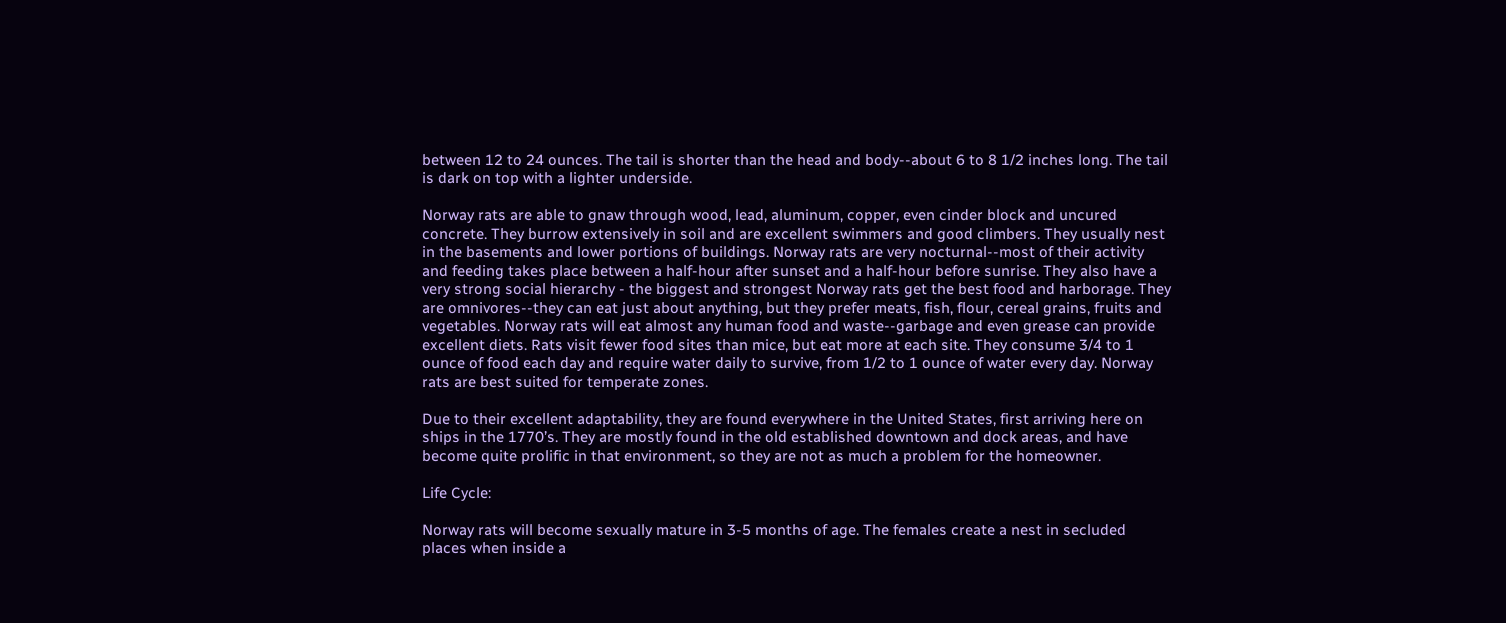between 12 to 24 ounces. The tail is shorter than the head and body--about 6 to 8 1/2 inches long. The tail is dark on top with a lighter underside.

Norway rats are able to gnaw through wood, lead, aluminum, copper, even cinder block and uncured concrete. They burrow extensively in soil and are excellent swimmers and good climbers. They usually nest in the basements and lower portions of buildings. Norway rats are very nocturnal--most of their activity and feeding takes place between a half-hour after sunset and a half-hour before sunrise. They also have a very strong social hierarchy - the biggest and strongest Norway rats get the best food and harborage. They are omnivores--they can eat just about anything, but they prefer meats, fish, flour, cereal grains, fruits and vegetables. Norway rats will eat almost any human food and waste--garbage and even grease can provide excellent diets. Rats visit fewer food sites than mice, but eat more at each site. They consume 3/4 to 1 ounce of food each day and require water daily to survive, from 1/2 to 1 ounce of water every day. Norway rats are best suited for temperate zones.

Due to their excellent adaptability, they are found everywhere in the United States, first arriving here on ships in the 1770’s. They are mostly found in the old established downtown and dock areas, and have become quite prolific in that environment, so they are not as much a problem for the homeowner.

Life Cycle:

Norway rats will become sexually mature in 3-5 months of age. The females create a nest in secluded places when inside a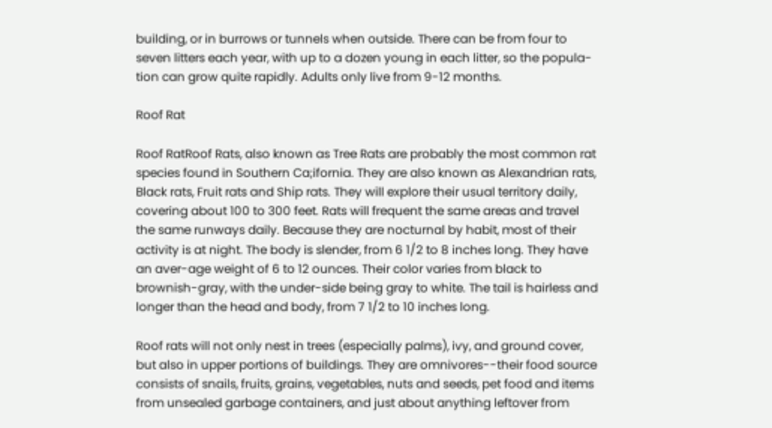building, or in burrows or tunnels when outside. There can be from four to seven litters each year, with up to a dozen young in each litter, so the popula-tion can grow quite rapidly. Adults only live from 9-12 months.

Roof Rat

Roof RatRoof Rats, also known as Tree Rats are probably the most common rat species found in Southern Ca;ifornia. They are also known as Alexandrian rats, Black rats, Fruit rats and Ship rats. They will explore their usual territory daily, covering about 100 to 300 feet. Rats will frequent the same areas and travel the same runways daily. Because they are nocturnal by habit, most of their activity is at night. The body is slender, from 6 1/2 to 8 inches long. They have an aver-age weight of 6 to 12 ounces. Their color varies from black to brownish-gray, with the under-side being gray to white. The tail is hairless and longer than the head and body, from 7 1/2 to 10 inches long.

Roof rats will not only nest in trees (especially palms), ivy, and ground cover, but also in upper portions of buildings. They are omnivores--their food source consists of snails, fruits, grains, vegetables, nuts and seeds, pet food and items from unsealed garbage containers, and just about anything leftover from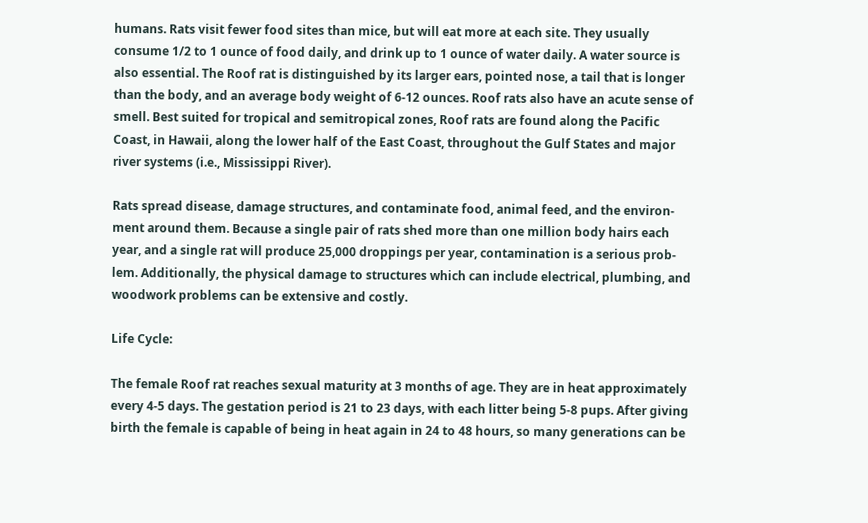humans. Rats visit fewer food sites than mice, but will eat more at each site. They usually consume 1/2 to 1 ounce of food daily, and drink up to 1 ounce of water daily. A water source is also essential. The Roof rat is distinguished by its larger ears, pointed nose, a tail that is longer than the body, and an average body weight of 6-12 ounces. Roof rats also have an acute sense of smell. Best suited for tropical and semitropical zones, Roof rats are found along the Pacific Coast, in Hawaii, along the lower half of the East Coast, throughout the Gulf States and major river systems (i.e., Mississippi River).

Rats spread disease, damage structures, and contaminate food, animal feed, and the environ-ment around them. Because a single pair of rats shed more than one million body hairs each year, and a single rat will produce 25,000 droppings per year, contamination is a serious prob-lem. Additionally, the physical damage to structures which can include electrical, plumbing, and woodwork problems can be extensive and costly.

Life Cycle:

The female Roof rat reaches sexual maturity at 3 months of age. They are in heat approximately every 4-5 days. The gestation period is 21 to 23 days, with each litter being 5-8 pups. After giving birth the female is capable of being in heat again in 24 to 48 hours, so many generations can be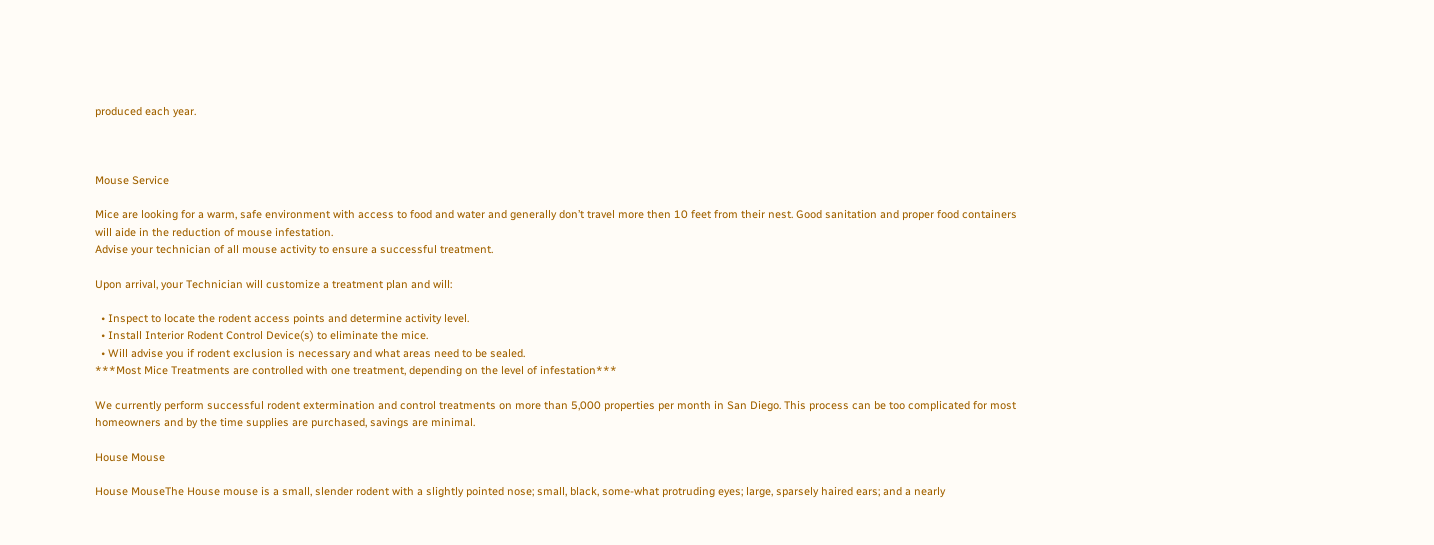produced each year.



Mouse Service

Mice are looking for a warm, safe environment with access to food and water and generally don’t travel more then 10 feet from their nest. Good sanitation and proper food containers will aide in the reduction of mouse infestation.
Advise your technician of all mouse activity to ensure a successful treatment.

Upon arrival, your Technician will customize a treatment plan and will:

  • Inspect to locate the rodent access points and determine activity level.
  • Install Interior Rodent Control Device(s) to eliminate the mice.
  • Will advise you if rodent exclusion is necessary and what areas need to be sealed.
***Most Mice Treatments are controlled with one treatment, depending on the level of infestation***

We currently perform successful rodent extermination and control treatments on more than 5,000 properties per month in San Diego. This process can be too complicated for most homeowners and by the time supplies are purchased, savings are minimal.

House Mouse

House MouseThe House mouse is a small, slender rodent with a slightly pointed nose; small, black, some-what protruding eyes; large, sparsely haired ears; and a nearly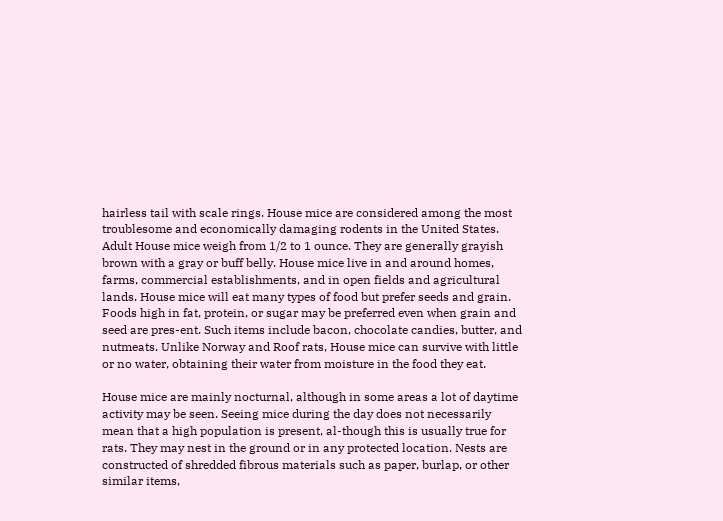hairless tail with scale rings. House mice are considered among the most troublesome and economically damaging rodents in the United States. Adult House mice weigh from 1/2 to 1 ounce. They are generally grayish brown with a gray or buff belly. House mice live in and around homes, farms, commercial establishments, and in open fields and agricultural lands. House mice will eat many types of food but prefer seeds and grain. Foods high in fat, protein, or sugar may be preferred even when grain and seed are pres-ent. Such items include bacon, chocolate candies, butter, and nutmeats. Unlike Norway and Roof rats, House mice can survive with little or no water, obtaining their water from moisture in the food they eat.

House mice are mainly nocturnal, although in some areas a lot of daytime activity may be seen. Seeing mice during the day does not necessarily mean that a high population is present, al-though this is usually true for rats. They may nest in the ground or in any protected location. Nests are constructed of shredded fibrous materials such as paper, burlap, or other similar items,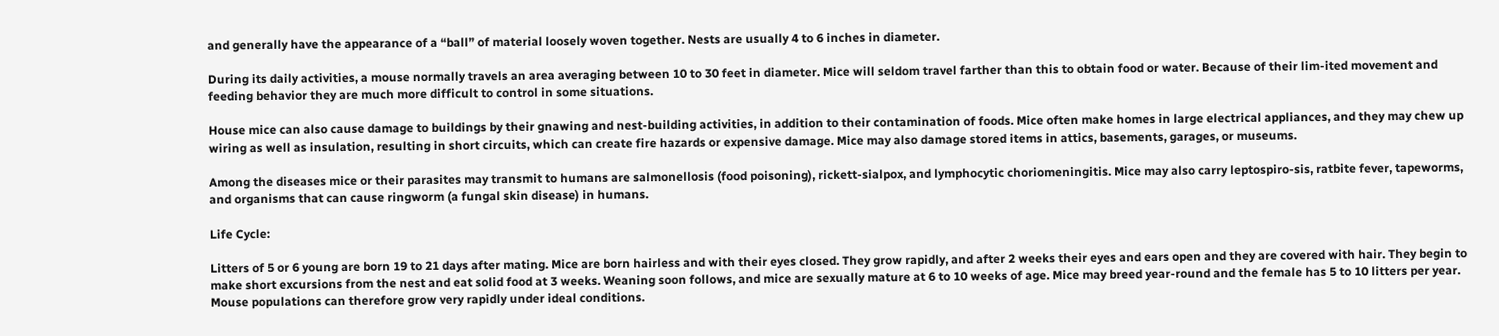and generally have the appearance of a “ball” of material loosely woven together. Nests are usually 4 to 6 inches in diameter.

During its daily activities, a mouse normally travels an area averaging between 10 to 30 feet in diameter. Mice will seldom travel farther than this to obtain food or water. Because of their lim-ited movement and feeding behavior they are much more difficult to control in some situations.

House mice can also cause damage to buildings by their gnawing and nest-building activities, in addition to their contamination of foods. Mice often make homes in large electrical appliances, and they may chew up wiring as well as insulation, resulting in short circuits, which can create fire hazards or expensive damage. Mice may also damage stored items in attics, basements, garages, or museums.

Among the diseases mice or their parasites may transmit to humans are salmonellosis (food poisoning), rickett-sialpox, and lymphocytic choriomeningitis. Mice may also carry leptospiro-sis, ratbite fever, tapeworms, and organisms that can cause ringworm (a fungal skin disease) in humans.

Life Cycle:

Litters of 5 or 6 young are born 19 to 21 days after mating. Mice are born hairless and with their eyes closed. They grow rapidly, and after 2 weeks their eyes and ears open and they are covered with hair. They begin to make short excursions from the nest and eat solid food at 3 weeks. Weaning soon follows, and mice are sexually mature at 6 to 10 weeks of age. Mice may breed year-round and the female has 5 to 10 litters per year. Mouse populations can therefore grow very rapidly under ideal conditions.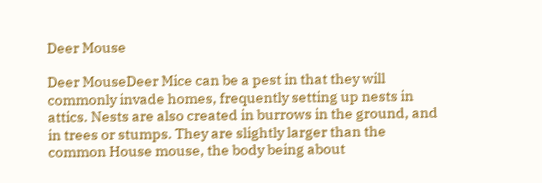Deer Mouse

Deer MouseDeer Mice can be a pest in that they will commonly invade homes, frequently setting up nests in attics. Nests are also created in burrows in the ground, and in trees or stumps. They are slightly larger than the common House mouse, the body being about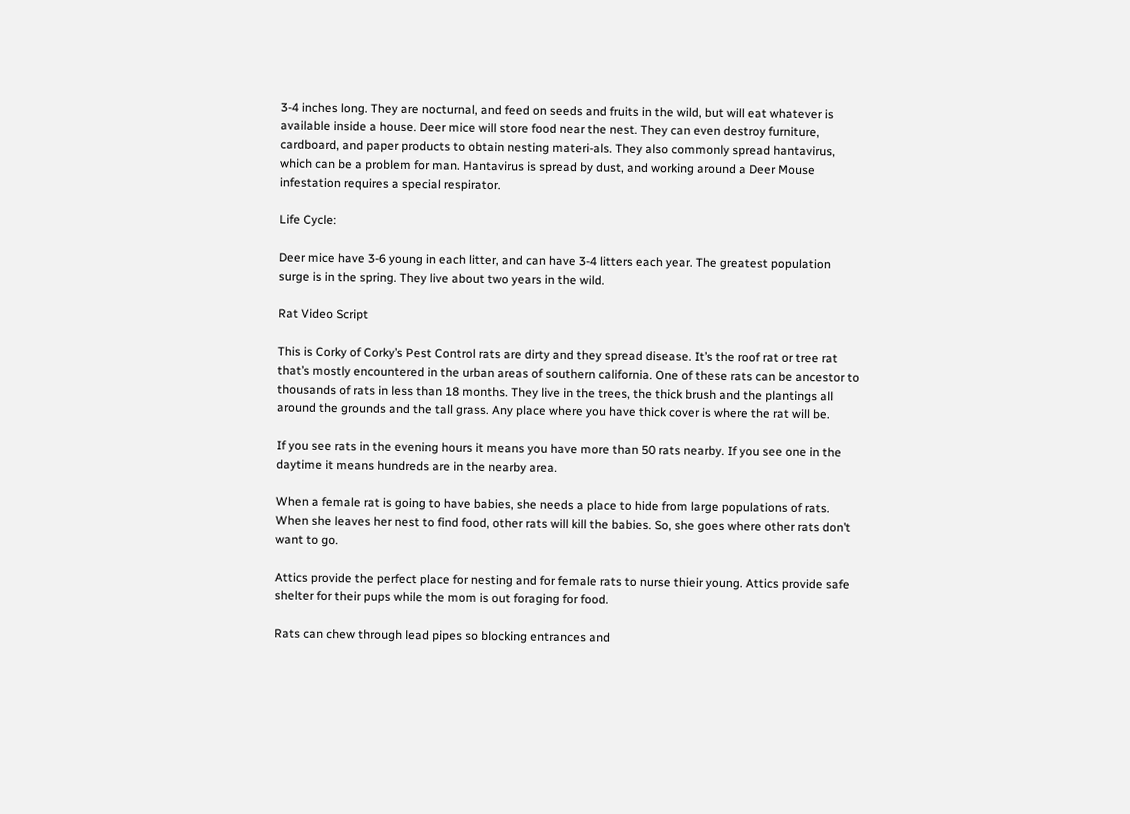3-4 inches long. They are nocturnal, and feed on seeds and fruits in the wild, but will eat whatever is available inside a house. Deer mice will store food near the nest. They can even destroy furniture, cardboard, and paper products to obtain nesting materi-als. They also commonly spread hantavirus, which can be a problem for man. Hantavirus is spread by dust, and working around a Deer Mouse infestation requires a special respirator.

Life Cycle:

Deer mice have 3-6 young in each litter, and can have 3-4 litters each year. The greatest population surge is in the spring. They live about two years in the wild.

Rat Video Script

This is Corky of Corky’s Pest Control rats are dirty and they spread disease. It’s the roof rat or tree rat that’s mostly encountered in the urban areas of southern california. One of these rats can be ancestor to thousands of rats in less than 18 months. They live in the trees, the thick brush and the plantings all around the grounds and the tall grass. Any place where you have thick cover is where the rat will be.

If you see rats in the evening hours it means you have more than 50 rats nearby. If you see one in the daytime it means hundreds are in the nearby area.

When a female rat is going to have babies, she needs a place to hide from large populations of rats. When she leaves her nest to find food, other rats will kill the babies. So, she goes where other rats don’t want to go.

Attics provide the perfect place for nesting and for female rats to nurse thieir young. Attics provide safe shelter for their pups while the mom is out foraging for food.

Rats can chew through lead pipes so blocking entrances and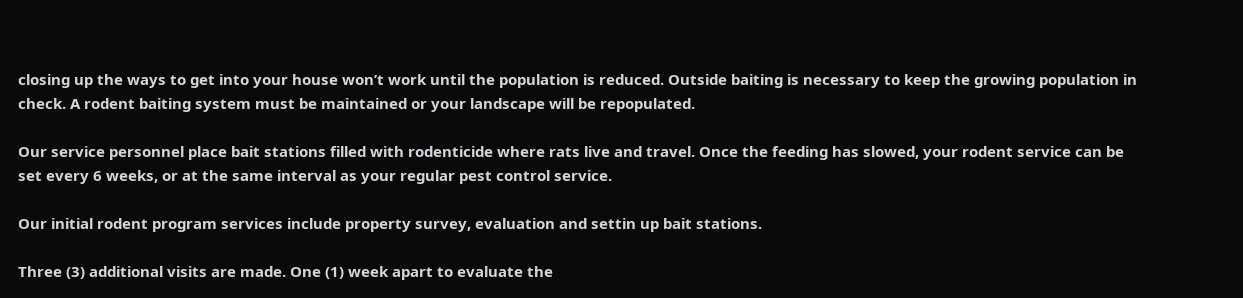closing up the ways to get into your house won’t work until the population is reduced. Outside baiting is necessary to keep the growing population in check. A rodent baiting system must be maintained or your landscape will be repopulated.

Our service personnel place bait stations filled with rodenticide where rats live and travel. Once the feeding has slowed, your rodent service can be set every 6 weeks, or at the same interval as your regular pest control service.

Our initial rodent program services include property survey, evaluation and settin up bait stations.

Three (3) additional visits are made. One (1) week apart to evaluate the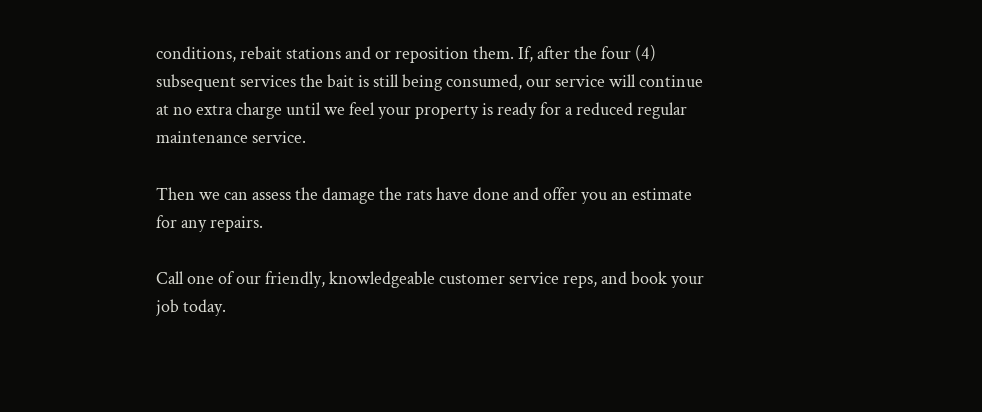conditions, rebait stations and or reposition them. If, after the four (4) subsequent services the bait is still being consumed, our service will continue at no extra charge until we feel your property is ready for a reduced regular maintenance service.

Then we can assess the damage the rats have done and offer you an estimate for any repairs.

Call one of our friendly, knowledgeable customer service reps, and book your job today.